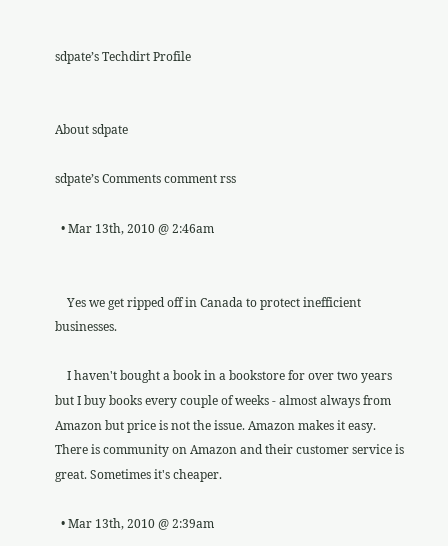sdpate’s Techdirt Profile


About sdpate

sdpate’s Comments comment rss

  • Mar 13th, 2010 @ 2:46am


    Yes we get ripped off in Canada to protect inefficient businesses.

    I haven't bought a book in a bookstore for over two years but I buy books every couple of weeks - almost always from Amazon but price is not the issue. Amazon makes it easy. There is community on Amazon and their customer service is great. Sometimes it's cheaper.

  • Mar 13th, 2010 @ 2:39am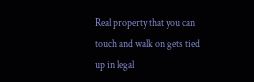Real property that you can touch and walk on gets tied up in legal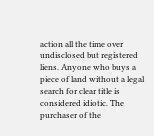action all the time over undisclosed but registered liens. Anyone who buys a piece of land without a legal search for clear title is considered idiotic. The purchaser of the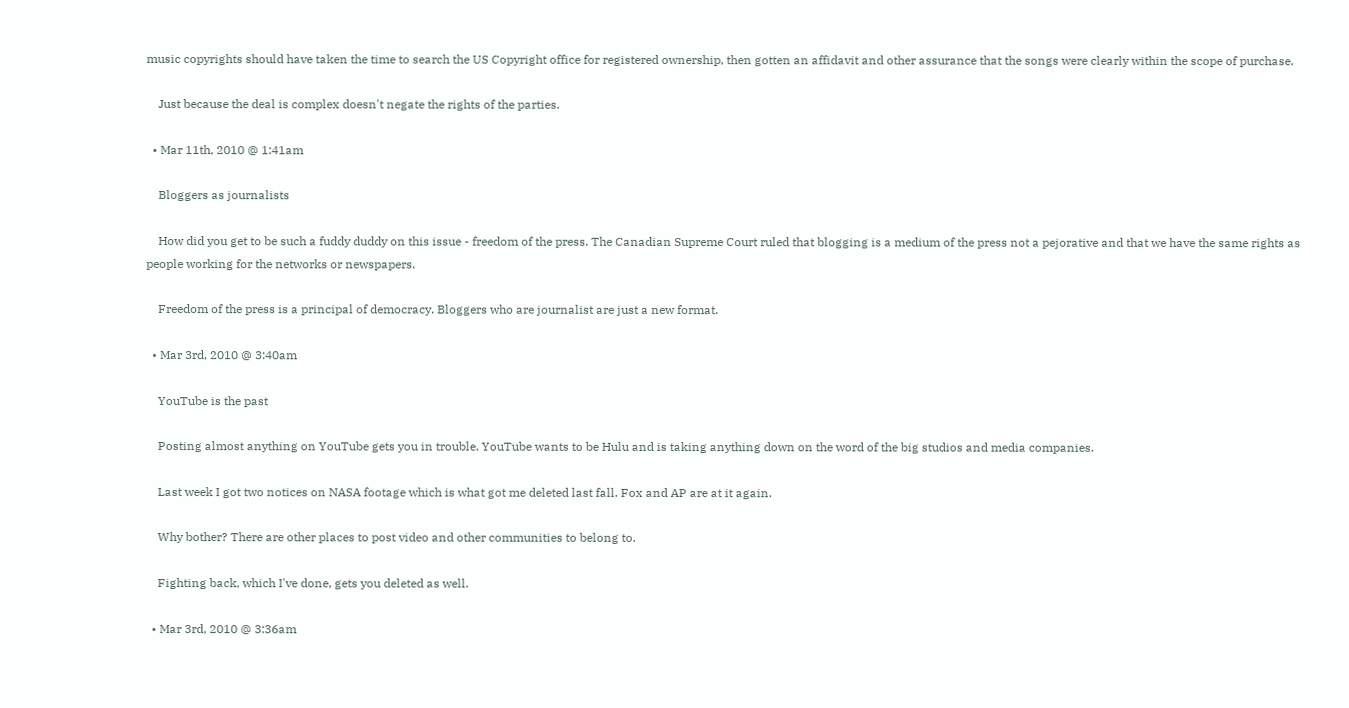music copyrights should have taken the time to search the US Copyright office for registered ownership, then gotten an affidavit and other assurance that the songs were clearly within the scope of purchase.

    Just because the deal is complex doesn't negate the rights of the parties.

  • Mar 11th, 2010 @ 1:41am

    Bloggers as journalists

    How did you get to be such a fuddy duddy on this issue - freedom of the press. The Canadian Supreme Court ruled that blogging is a medium of the press not a pejorative and that we have the same rights as people working for the networks or newspapers.

    Freedom of the press is a principal of democracy. Bloggers who are journalist are just a new format.

  • Mar 3rd, 2010 @ 3:40am

    YouTube is the past

    Posting almost anything on YouTube gets you in trouble. YouTube wants to be Hulu and is taking anything down on the word of the big studios and media companies.

    Last week I got two notices on NASA footage which is what got me deleted last fall. Fox and AP are at it again.

    Why bother? There are other places to post video and other communities to belong to.

    Fighting back, which I've done, gets you deleted as well.

  • Mar 3rd, 2010 @ 3:36am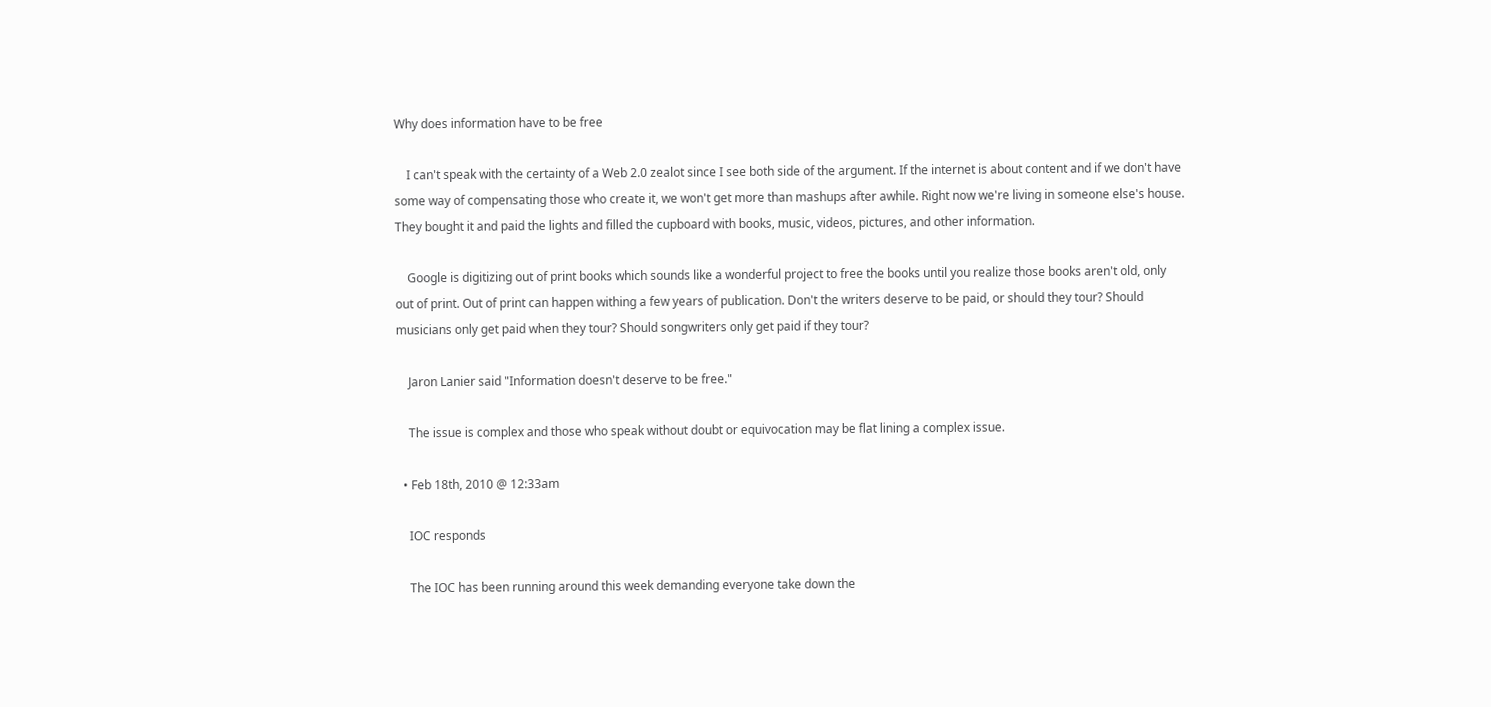Why does information have to be free

    I can't speak with the certainty of a Web 2.0 zealot since I see both side of the argument. If the internet is about content and if we don't have some way of compensating those who create it, we won't get more than mashups after awhile. Right now we're living in someone else's house. They bought it and paid the lights and filled the cupboard with books, music, videos, pictures, and other information.

    Google is digitizing out of print books which sounds like a wonderful project to free the books until you realize those books aren't old, only out of print. Out of print can happen withing a few years of publication. Don't the writers deserve to be paid, or should they tour? Should musicians only get paid when they tour? Should songwriters only get paid if they tour?

    Jaron Lanier said "Information doesn't deserve to be free."

    The issue is complex and those who speak without doubt or equivocation may be flat lining a complex issue.

  • Feb 18th, 2010 @ 12:33am

    IOC responds

    The IOC has been running around this week demanding everyone take down the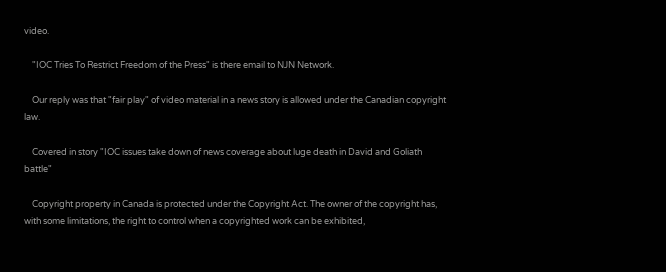video.

    "IOC Tries To Restrict Freedom of the Press" is there email to NJN Network.

    Our reply was that "fair play" of video material in a news story is allowed under the Canadian copyright law.

    Covered in story "IOC issues take down of news coverage about luge death in David and Goliath battle"

    Copyright property in Canada is protected under the Copyright Act. The owner of the copyright has, with some limitations, the right to control when a copyrighted work can be exhibited,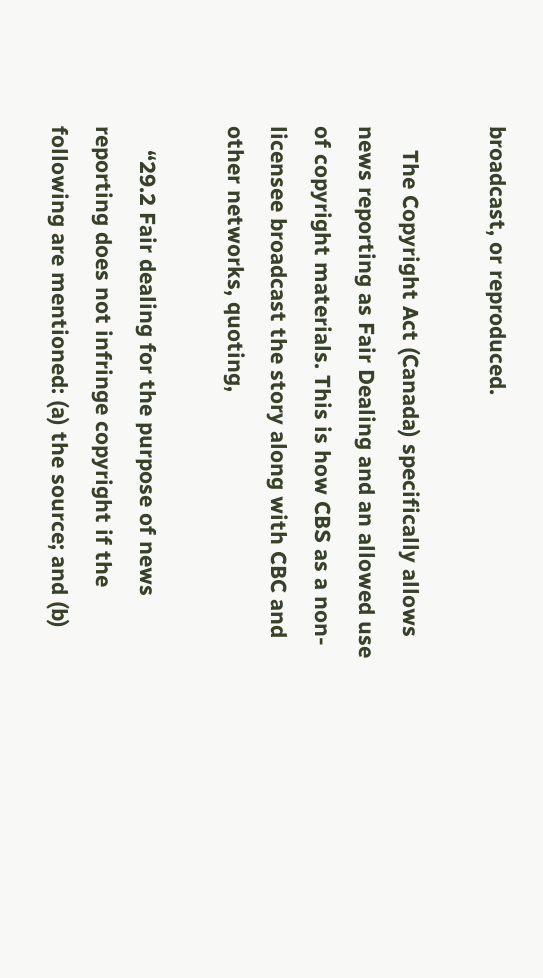broadcast, or reproduced.

    The Copyright Act (Canada) specifically allows news reporting as Fair Dealing and an allowed use of copyright materials. This is how CBS as a non-licensee broadcast the story along with CBC and other networks, quoting,

    “29.2 Fair dealing for the purpose of news reporting does not infringe copyright if the following are mentioned: (a) the source; and (b)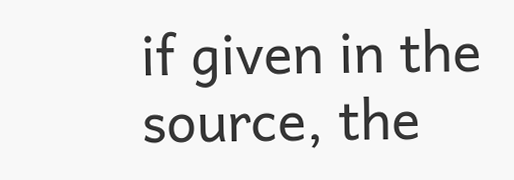if given in the source, the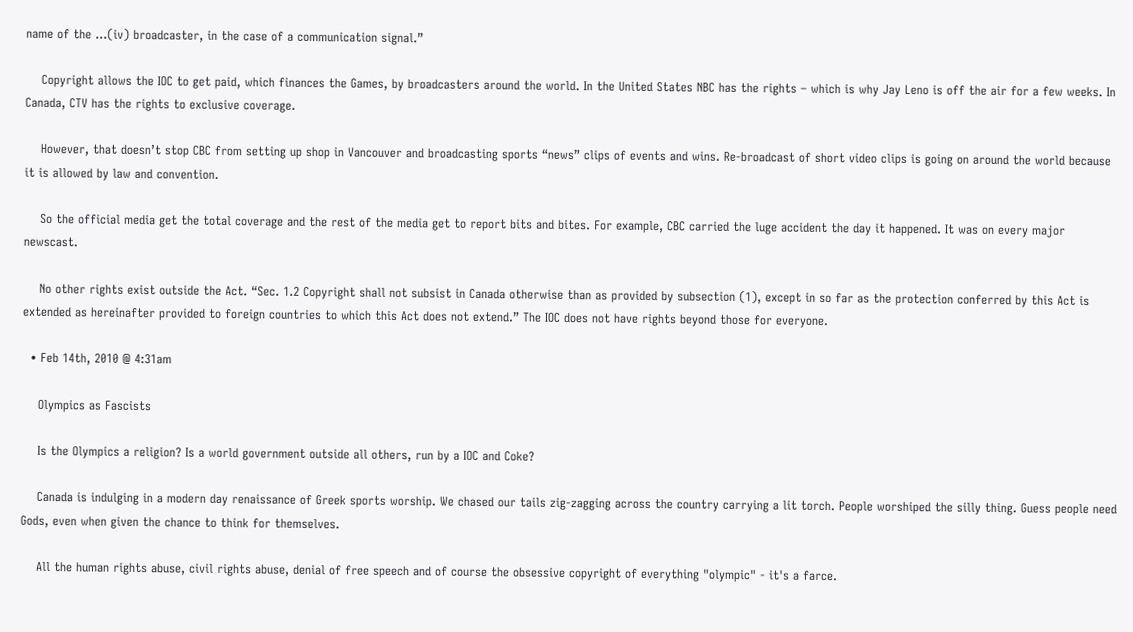name of the …(iv) broadcaster, in the case of a communication signal.”

    Copyright allows the IOC to get paid, which finances the Games, by broadcasters around the world. In the United States NBC has the rights – which is why Jay Leno is off the air for a few weeks. In Canada, CTV has the rights to exclusive coverage.

    However, that doesn’t stop CBC from setting up shop in Vancouver and broadcasting sports “news” clips of events and wins. Re-broadcast of short video clips is going on around the world because it is allowed by law and convention.

    So the official media get the total coverage and the rest of the media get to report bits and bites. For example, CBC carried the luge accident the day it happened. It was on every major newscast.

    No other rights exist outside the Act. “Sec. 1.2 Copyright shall not subsist in Canada otherwise than as provided by subsection (1), except in so far as the protection conferred by this Act is extended as hereinafter provided to foreign countries to which this Act does not extend.” The IOC does not have rights beyond those for everyone.

  • Feb 14th, 2010 @ 4:31am

    Olympics as Fascists

    Is the Olympics a religion? Is a world government outside all others, run by a IOC and Coke?

    Canada is indulging in a modern day renaissance of Greek sports worship. We chased our tails zig-zagging across the country carrying a lit torch. People worshiped the silly thing. Guess people need Gods, even when given the chance to think for themselves.

    All the human rights abuse, civil rights abuse, denial of free speech and of course the obsessive copyright of everything "olympic" - it's a farce.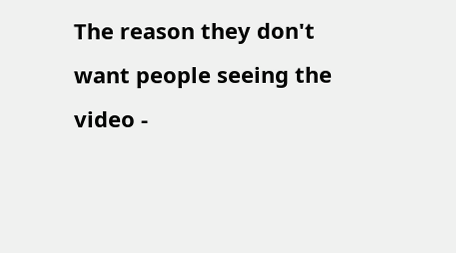The reason they don't want people seeing the video -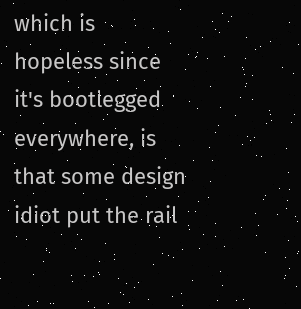which is hopeless since it's bootlegged everywhere, is that some design idiot put the rail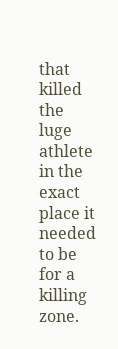that killed the luge athlete in the exact place it needed to be for a killing zone.